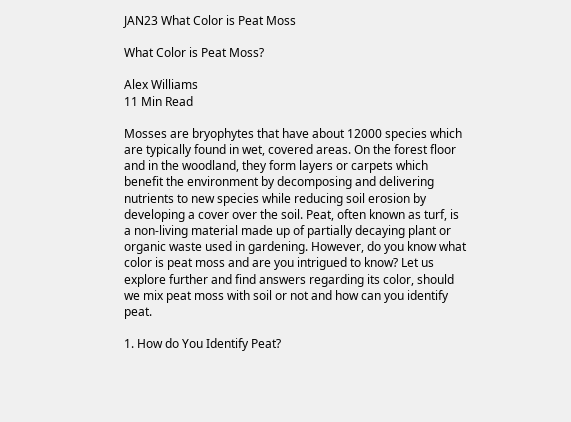JAN23 What Color is Peat Moss

What Color is Peat Moss?

Alex Williams
11 Min Read

Mosses are bryophytes that have about 12000 species which are typically found in wet, covered areas. On the forest floor and in the woodland, they form layers or carpets which benefit the environment by decomposing and delivering nutrients to new species while reducing soil erosion by developing a cover over the soil. Peat, often known as turf, is a non-living material made up of partially decaying plant or organic waste used in gardening. However, do you know what color is peat moss and are you intrigued to know? Let us explore further and find answers regarding its color, should we mix peat moss with soil or not and how can you identify peat.

1. How do You Identify Peat?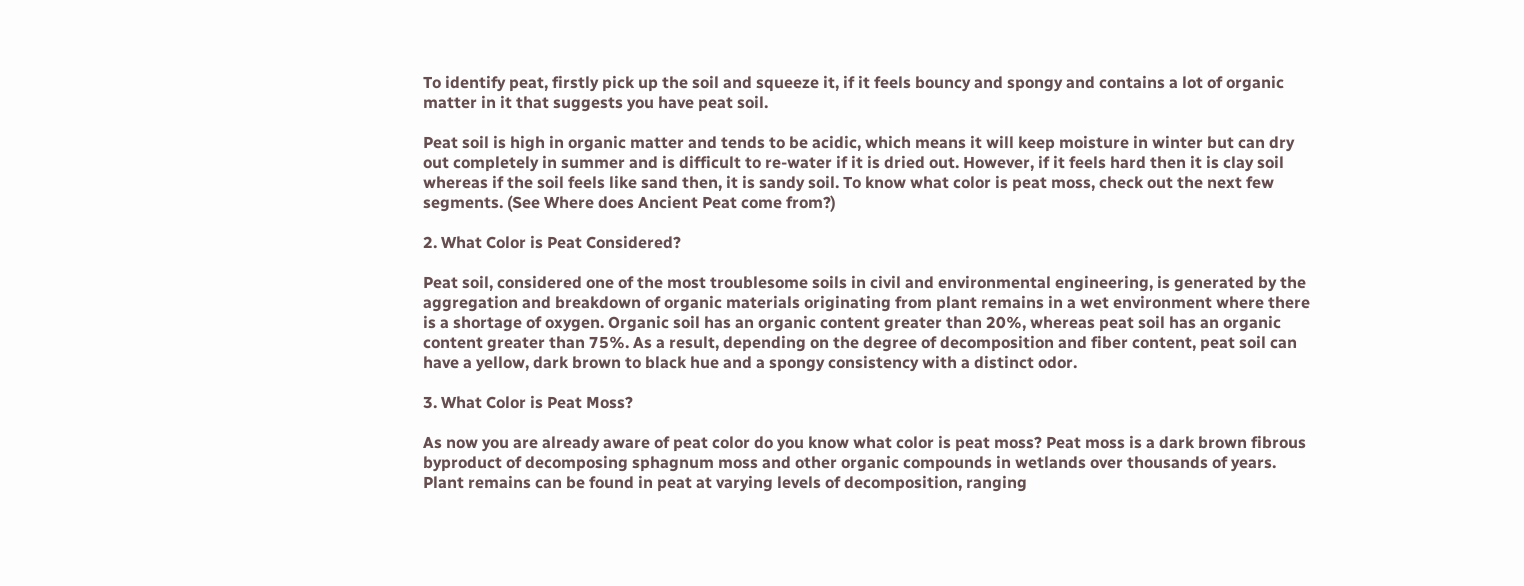To identify peat, firstly pick up the soil and squeeze it, if it feels bouncy and spongy and contains a lot of organic matter in it that suggests you have peat soil.

Peat soil is high in organic matter and tends to be acidic, which means it will keep moisture in winter but can dry out completely in summer and is difficult to re-water if it is dried out. However, if it feels hard then it is clay soil whereas if the soil feels like sand then, it is sandy soil. To know what color is peat moss, check out the next few segments. (See Where does Ancient Peat come from?)

2. What Color is Peat Considered?

Peat soil, considered one of the most troublesome soils in civil and environmental engineering, is generated by the aggregation and breakdown of organic materials originating from plant remains in a wet environment where there is a shortage of oxygen. Organic soil has an organic content greater than 20%, whereas peat soil has an organic content greater than 75%. As a result, depending on the degree of decomposition and fiber content, peat soil can have a yellow, dark brown to black hue and a spongy consistency with a distinct odor.

3. What Color is Peat Moss?

As now you are already aware of peat color do you know what color is peat moss? Peat moss is a dark brown fibrous byproduct of decomposing sphagnum moss and other organic compounds in wetlands over thousands of years. Plant remains can be found in peat at varying levels of decomposition, ranging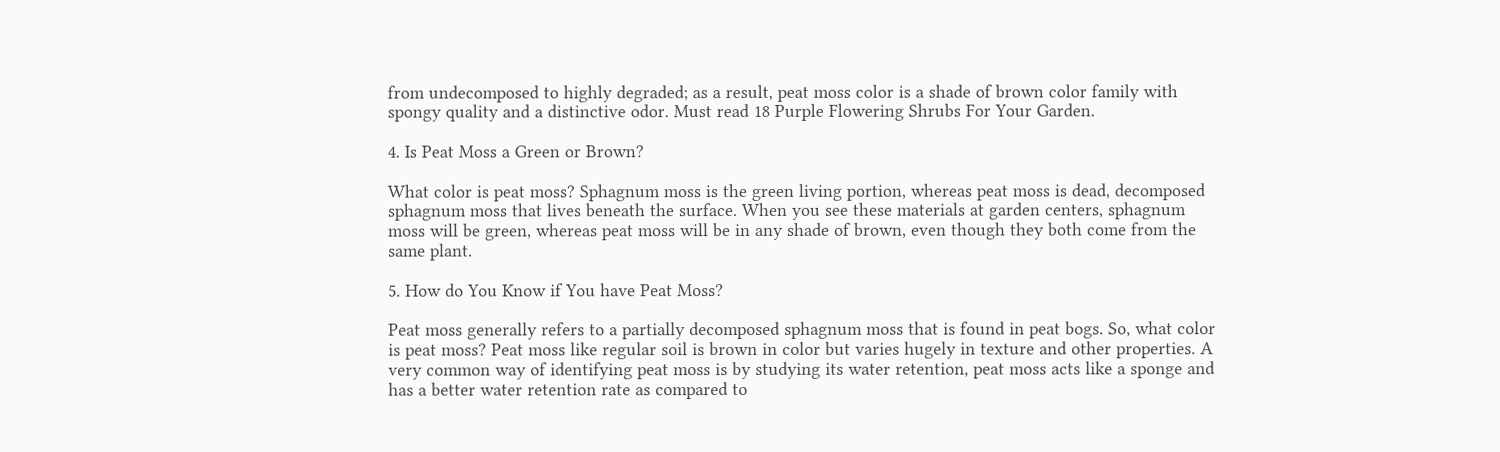from undecomposed to highly degraded; as a result, peat moss color is a shade of brown color family with spongy quality and a distinctive odor. Must read 18 Purple Flowering Shrubs For Your Garden.

4. Is Peat Moss a Green or Brown?

What color is peat moss? Sphagnum moss is the green living portion, whereas peat moss is dead, decomposed sphagnum moss that lives beneath the surface. When you see these materials at garden centers, sphagnum moss will be green, whereas peat moss will be in any shade of brown, even though they both come from the same plant.

5. How do You Know if You have Peat Moss?

Peat moss generally refers to a partially decomposed sphagnum moss that is found in peat bogs. So, what color is peat moss? Peat moss like regular soil is brown in color but varies hugely in texture and other properties. A very common way of identifying peat moss is by studying its water retention, peat moss acts like a sponge and has a better water retention rate as compared to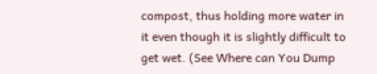compost, thus holding more water in it even though it is slightly difficult to get wet. (See Where can You Dump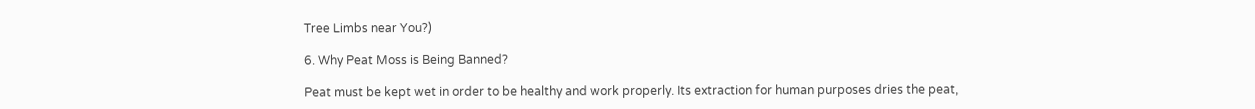Tree Limbs near You?)

6. Why Peat Moss is Being Banned?

Peat must be kept wet in order to be healthy and work properly. Its extraction for human purposes dries the peat,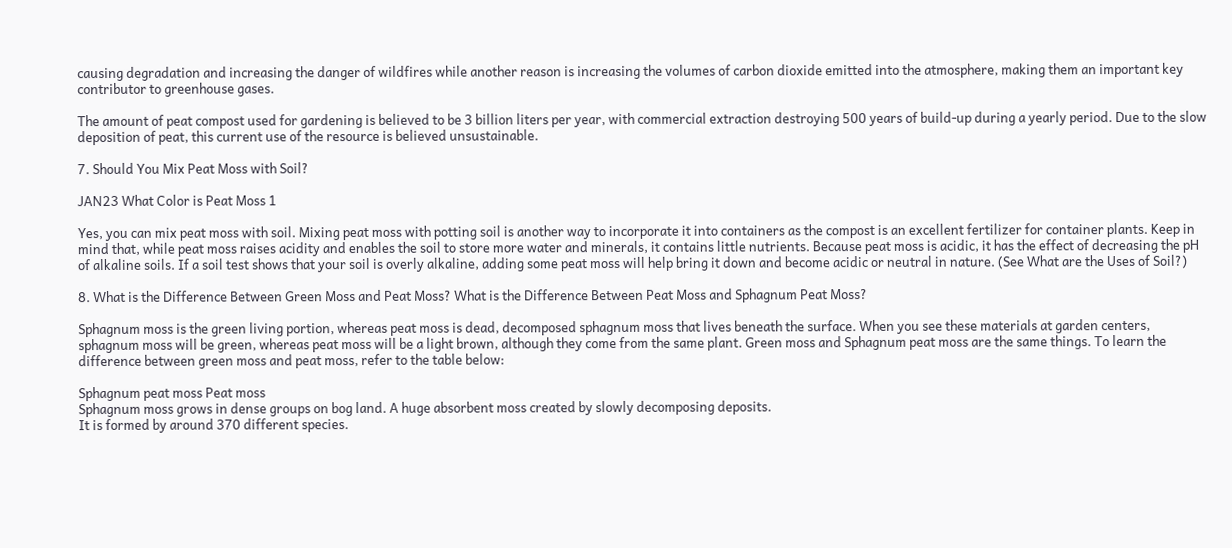causing degradation and increasing the danger of wildfires while another reason is increasing the volumes of carbon dioxide emitted into the atmosphere, making them an important key contributor to greenhouse gases.

The amount of peat compost used for gardening is believed to be 3 billion liters per year, with commercial extraction destroying 500 years of build-up during a yearly period. Due to the slow deposition of peat, this current use of the resource is believed unsustainable.

7. Should You Mix Peat Moss with Soil?

JAN23 What Color is Peat Moss 1

Yes, you can mix peat moss with soil. Mixing peat moss with potting soil is another way to incorporate it into containers as the compost is an excellent fertilizer for container plants. Keep in mind that, while peat moss raises acidity and enables the soil to store more water and minerals, it contains little nutrients. Because peat moss is acidic, it has the effect of decreasing the pH of alkaline soils. If a soil test shows that your soil is overly alkaline, adding some peat moss will help bring it down and become acidic or neutral in nature. (See What are the Uses of Soil?)

8. What is the Difference Between Green Moss and Peat Moss? What is the Difference Between Peat Moss and Sphagnum Peat Moss?

Sphagnum moss is the green living portion, whereas peat moss is dead, decomposed sphagnum moss that lives beneath the surface. When you see these materials at garden centers, sphagnum moss will be green, whereas peat moss will be a light brown, although they come from the same plant. Green moss and Sphagnum peat moss are the same things. To learn the difference between green moss and peat moss, refer to the table below:

Sphagnum peat moss Peat moss
Sphagnum moss grows in dense groups on bog land. A huge absorbent moss created by slowly decomposing deposits.
It is formed by around 370 different species.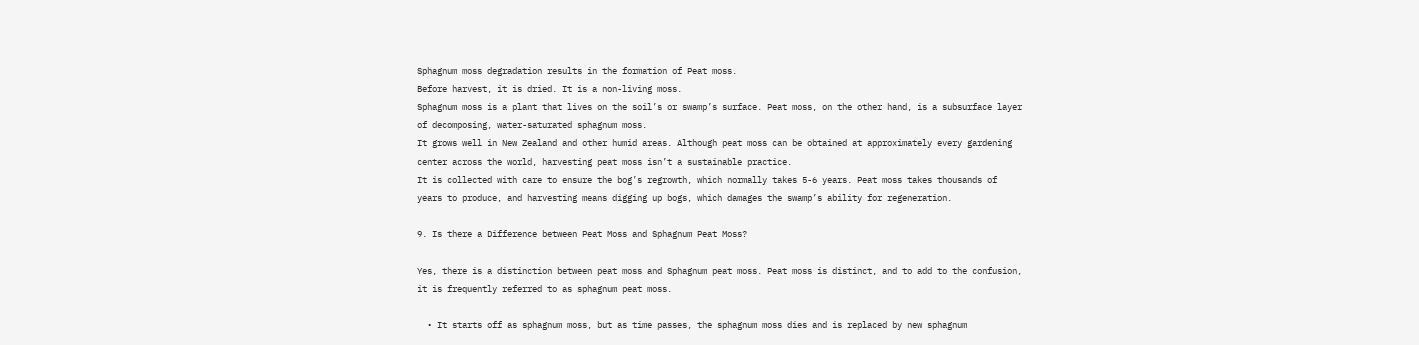Sphagnum moss degradation results in the formation of Peat moss.
Before harvest, it is dried. It is a non-living moss.
Sphagnum moss is a plant that lives on the soil’s or swamp’s surface. Peat moss, on the other hand, is a subsurface layer of decomposing, water-saturated sphagnum moss.
It grows well in New Zealand and other humid areas. Although peat moss can be obtained at approximately every gardening center across the world, harvesting peat moss isn’t a sustainable practice.
It is collected with care to ensure the bog’s regrowth, which normally takes 5-6 years. Peat moss takes thousands of years to produce, and harvesting means digging up bogs, which damages the swamp’s ability for regeneration.

9. Is there a Difference between Peat Moss and Sphagnum Peat Moss?

Yes, there is a distinction between peat moss and Sphagnum peat moss. Peat moss is distinct, and to add to the confusion, it is frequently referred to as sphagnum peat moss.

  • It starts off as sphagnum moss, but as time passes, the sphagnum moss dies and is replaced by new sphagnum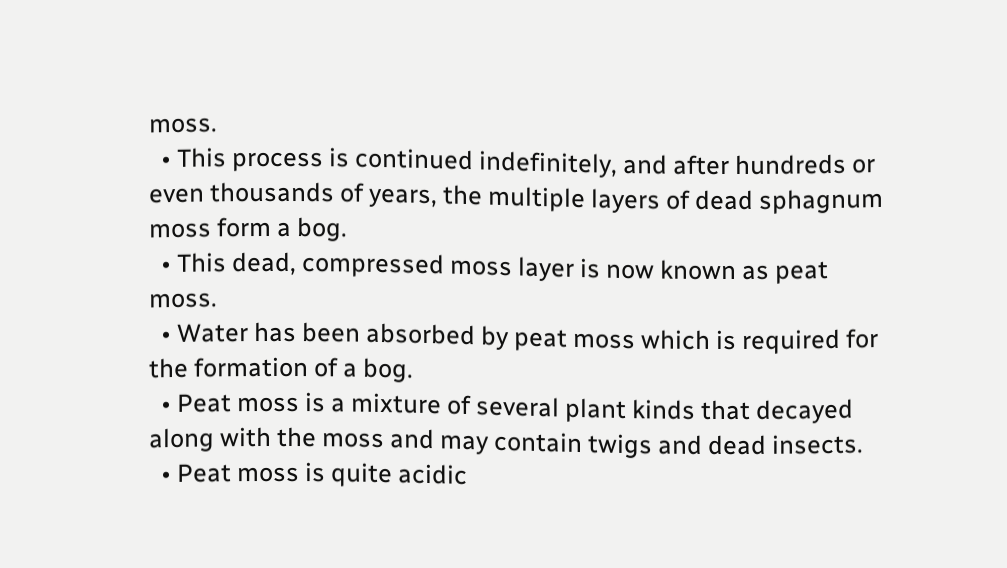moss.
  • This process is continued indefinitely, and after hundreds or even thousands of years, the multiple layers of dead sphagnum moss form a bog.
  • This dead, compressed moss layer is now known as peat moss.
  • Water has been absorbed by peat moss which is required for the formation of a bog.
  • Peat moss is a mixture of several plant kinds that decayed along with the moss and may contain twigs and dead insects.
  • Peat moss is quite acidic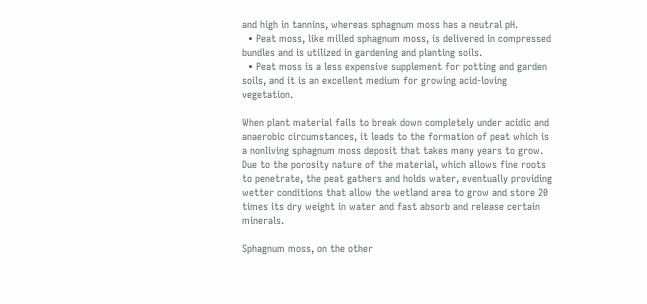and high in tannins, whereas sphagnum moss has a neutral pH.
  • Peat moss, like milled sphagnum moss, is delivered in compressed bundles and is utilized in gardening and planting soils.
  • Peat moss is a less expensive supplement for potting and garden soils, and it is an excellent medium for growing acid-loving vegetation.

When plant material fails to break down completely under acidic and anaerobic circumstances, it leads to the formation of peat which is a nonliving sphagnum moss deposit that takes many years to grow. Due to the porosity nature of the material, which allows fine roots to penetrate, the peat gathers and holds water, eventually providing wetter conditions that allow the wetland area to grow and store 20 times its dry weight in water and fast absorb and release certain minerals.

Sphagnum moss, on the other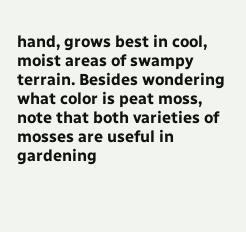hand, grows best in cool, moist areas of swampy terrain. Besides wondering what color is peat moss, note that both varieties of mosses are useful in gardening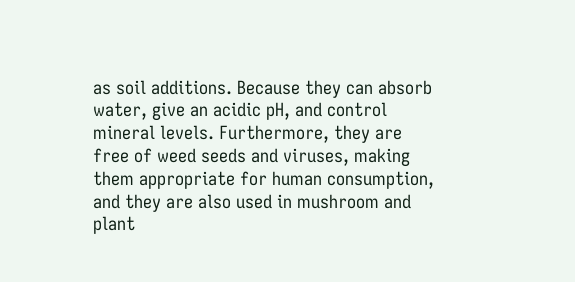as soil additions. Because they can absorb water, give an acidic pH, and control mineral levels. Furthermore, they are free of weed seeds and viruses, making them appropriate for human consumption, and they are also used in mushroom and plant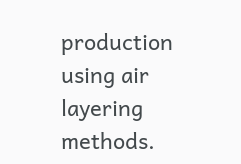production using air layering methods.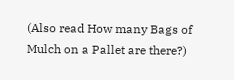(Also read How many Bags of Mulch on a Pallet are there?)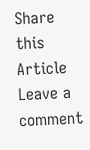Share this Article
Leave a comment